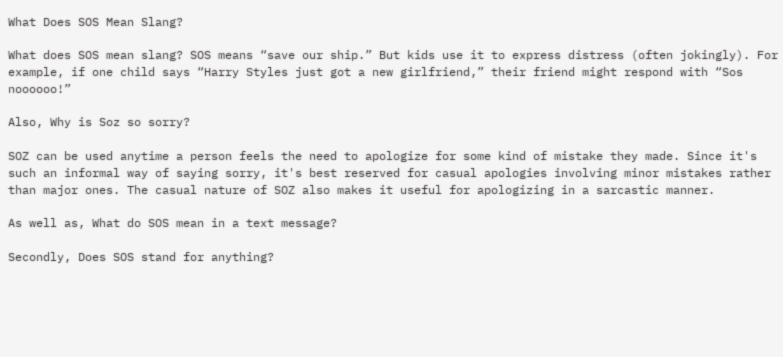What Does SOS Mean Slang?

What does SOS mean slang? SOS means “save our ship.” But kids use it to express distress (often jokingly). For example, if one child says “Harry Styles just got a new girlfriend,” their friend might respond with “Sos noooooo!”

Also, Why is Soz so sorry?

SOZ can be used anytime a person feels the need to apologize for some kind of mistake they made. Since it's such an informal way of saying sorry, it's best reserved for casual apologies involving minor mistakes rather than major ones. The casual nature of SOZ also makes it useful for apologizing in a sarcastic manner.

As well as, What do SOS mean in a text message?

Secondly, Does SOS stand for anything?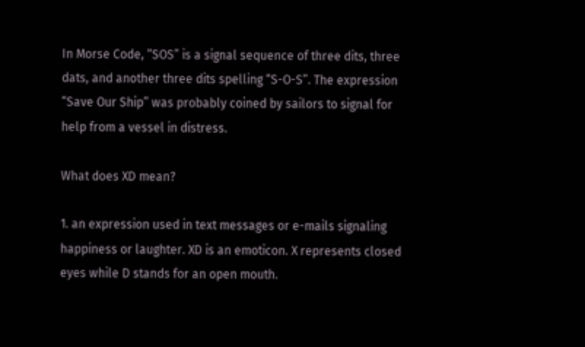In Morse Code, “SOS” is a signal sequence of three dits, three dats, and another three dits spelling “S-O-S”. The expression “Save Our Ship” was probably coined by sailors to signal for help from a vessel in distress.

What does XD mean?

1. an expression used in text messages or e-mails signaling happiness or laughter. XD is an emoticon. X represents closed eyes while D stands for an open mouth.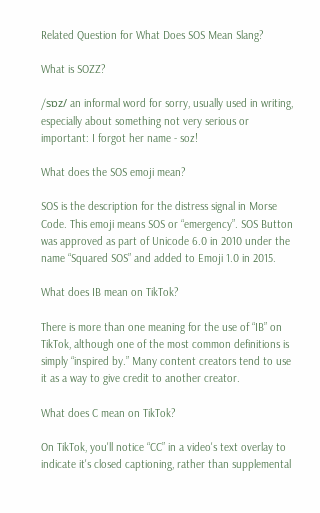Related Question for What Does SOS Mean Slang?

What is SOZZ?

/sɒz/ an informal word for sorry, usually used in writing, especially about something not very serious or important: I forgot her name - soz!

What does the SOS emoji mean?

SOS is the description for the distress signal in Morse Code. This emoji means SOS or “emergency”. SOS Button was approved as part of Unicode 6.0 in 2010 under the name “Squared SOS” and added to Emoji 1.0 in 2015.

What does IB mean on TikTok?

There is more than one meaning for the use of “IB” on TikTok, although one of the most common definitions is simply “inspired by.” Many content creators tend to use it as a way to give credit to another creator.

What does C mean on TikTok?

On TikTok, you'll notice “CC” in a video's text overlay to indicate it's closed captioning, rather than supplemental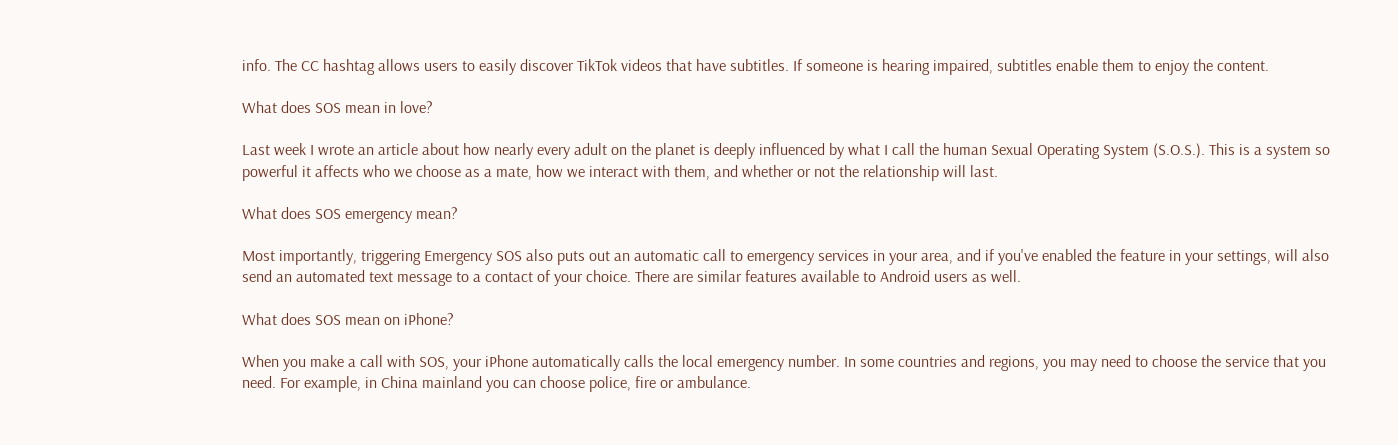info. The CC hashtag allows users to easily discover TikTok videos that have subtitles. If someone is hearing impaired, subtitles enable them to enjoy the content.

What does SOS mean in love?

Last week I wrote an article about how nearly every adult on the planet is deeply influenced by what I call the human Sexual Operating System (S.O.S.). This is a system so powerful it affects who we choose as a mate, how we interact with them, and whether or not the relationship will last.

What does SOS emergency mean?

Most importantly, triggering Emergency SOS also puts out an automatic call to emergency services in your area, and if you've enabled the feature in your settings, will also send an automated text message to a contact of your choice. There are similar features available to Android users as well.

What does SOS mean on iPhone?

When you make a call with SOS, your iPhone automatically calls the local emergency number. In some countries and regions, you may need to choose the service that you need. For example, in China mainland you can choose police, fire or ambulance.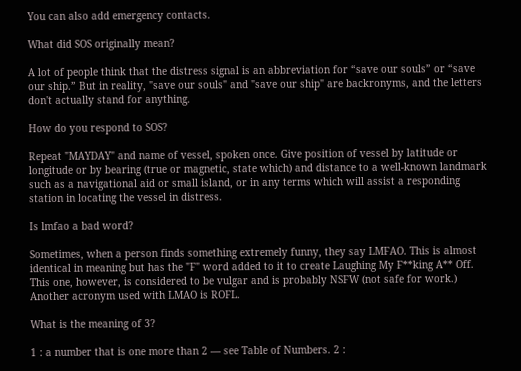You can also add emergency contacts.

What did SOS originally mean?

A lot of people think that the distress signal is an abbreviation for “save our souls” or “save our ship.” But in reality, "save our souls" and "save our ship" are backronyms, and the letters don't actually stand for anything.

How do you respond to SOS?

Repeat "MAYDAY" and name of vessel, spoken once. Give position of vessel by latitude or longitude or by bearing (true or magnetic, state which) and distance to a well-known landmark such as a navigational aid or small island, or in any terms which will assist a responding station in locating the vessel in distress.

Is lmfao a bad word?

Sometimes, when a person finds something extremely funny, they say LMFAO. This is almost identical in meaning but has the "F" word added to it to create Laughing My F**king A** Off. This one, however, is considered to be vulgar and is probably NSFW (not safe for work.) Another acronym used with LMAO is ROFL.

What is the meaning of 3?

1 : a number that is one more than 2 — see Table of Numbers. 2 :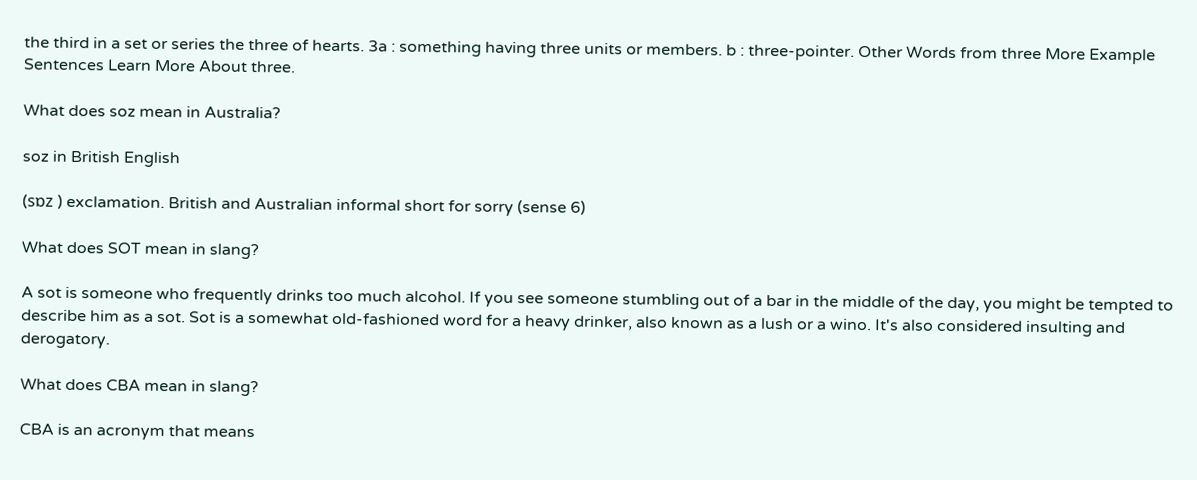the third in a set or series the three of hearts. 3a : something having three units or members. b : three-pointer. Other Words from three More Example Sentences Learn More About three.

What does soz mean in Australia?

soz in British English

(sɒz ) exclamation. British and Australian informal short for sorry (sense 6)

What does SOT mean in slang?

A sot is someone who frequently drinks too much alcohol. If you see someone stumbling out of a bar in the middle of the day, you might be tempted to describe him as a sot. Sot is a somewhat old-fashioned word for a heavy drinker, also known as a lush or a wino. It's also considered insulting and derogatory.

What does CBA mean in slang?

CBA is an acronym that means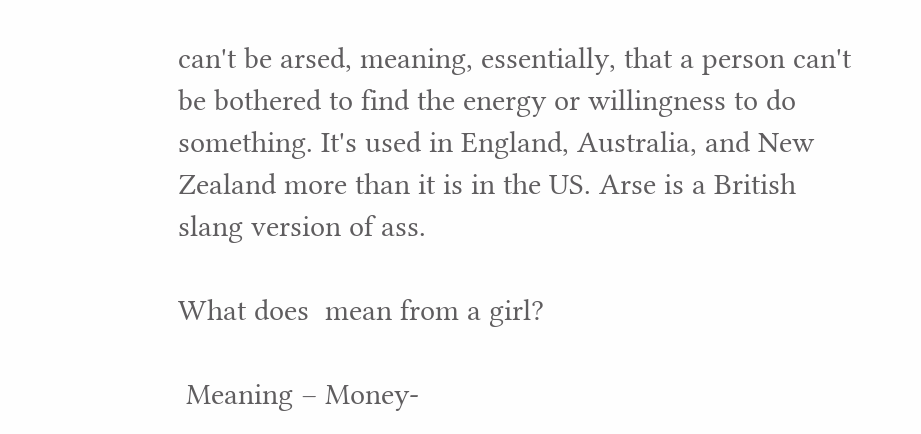can't be arsed, meaning, essentially, that a person can't be bothered to find the energy or willingness to do something. It's used in England, Australia, and New Zealand more than it is in the US. Arse is a British slang version of ass.

What does  mean from a girl?

 Meaning – Money-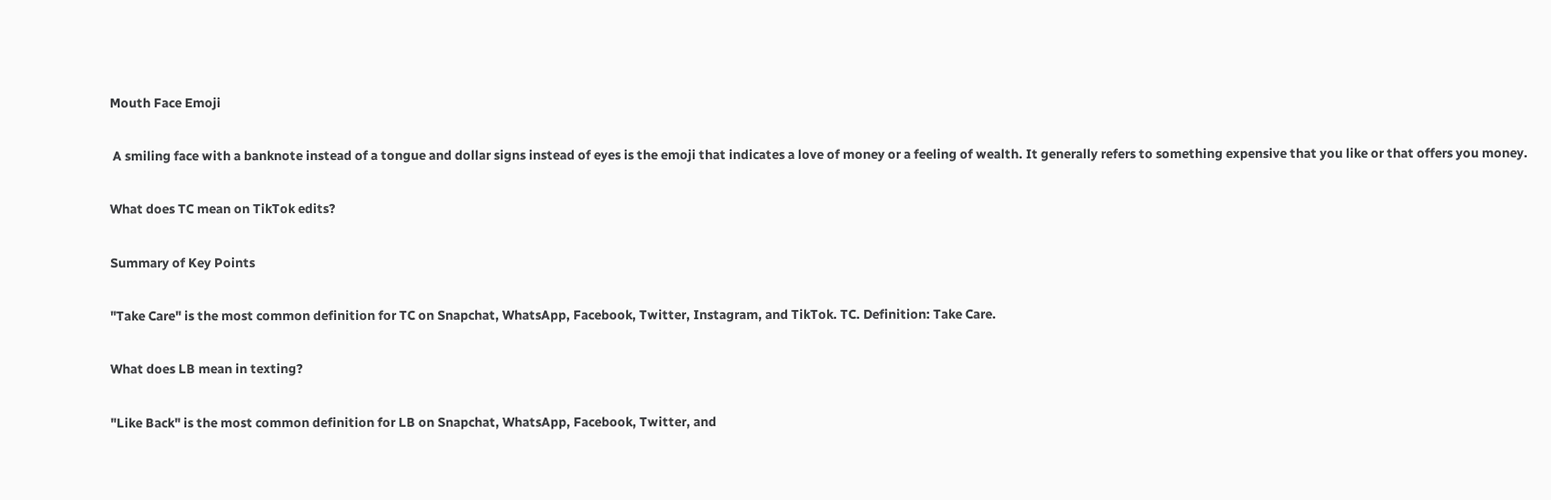Mouth Face Emoji

 A smiling face with a banknote instead of a tongue and dollar signs instead of eyes is the emoji that indicates a love of money or a feeling of wealth. It generally refers to something expensive that you like or that offers you money.

What does TC mean on TikTok edits?

Summary of Key Points

"Take Care" is the most common definition for TC on Snapchat, WhatsApp, Facebook, Twitter, Instagram, and TikTok. TC. Definition: Take Care.

What does LB mean in texting?

"Like Back" is the most common definition for LB on Snapchat, WhatsApp, Facebook, Twitter, and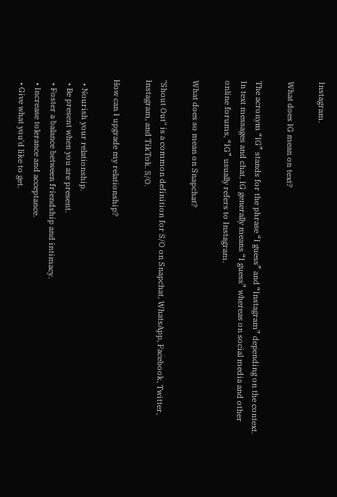Instagram.

What does IG mean on text?

The acronym “IG” stands for the phrase “I guess” and “Instagram” depending on the context. In text messages and chat, IG generally means “I guess” whereas on social media and other online forums, “IG” usually refers to Instagram.

What does so mean on Snapchat?

"Shout Out" is a common definition for S/O on Snapchat, WhatsApp, Facebook, Twitter, Instagram, and TikTok. S/O.

How can I upgrade my relationship?

  • Nourish your relationship.
  • Be present when you are present.
  • Foster a balance between friendship and intimacy.
  • Increase tolerance and acceptance.
  • Give what you'd like to get.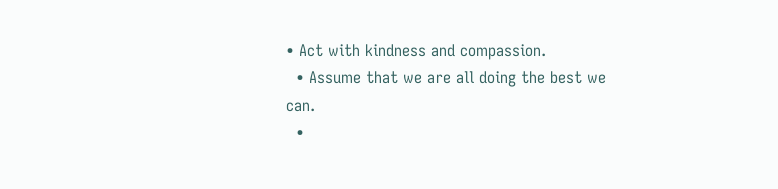• Act with kindness and compassion.
  • Assume that we are all doing the best we can.
  •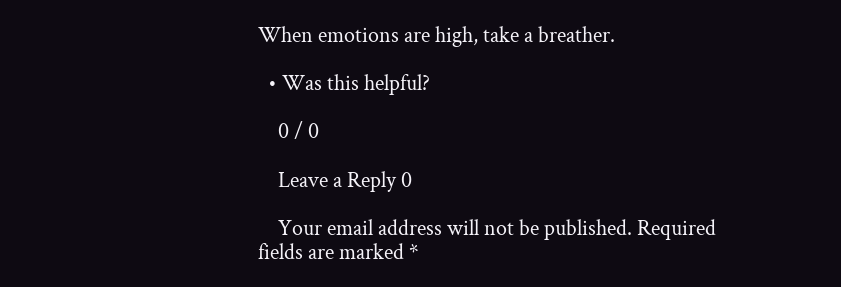When emotions are high, take a breather.

  • Was this helpful?

    0 / 0

    Leave a Reply 0

    Your email address will not be published. Required fields are marked *